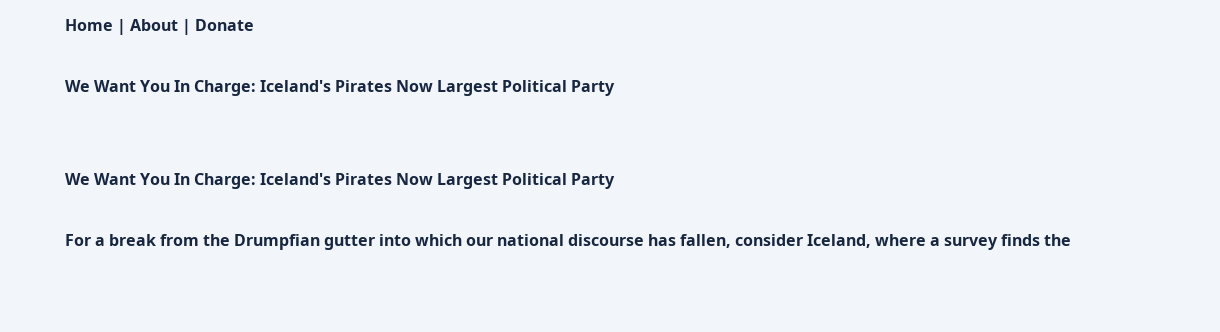Home | About | Donate

We Want You In Charge: Iceland's Pirates Now Largest Political Party


We Want You In Charge: Iceland's Pirates Now Largest Political Party

For a break from the Drumpfian gutter into which our national discourse has fallen, consider Iceland, where a survey finds the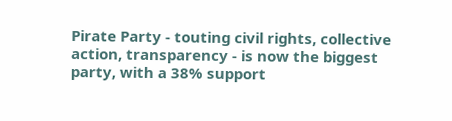Pirate Party - touting civil rights, collective action, transparency - is now the biggest party, with a 38% support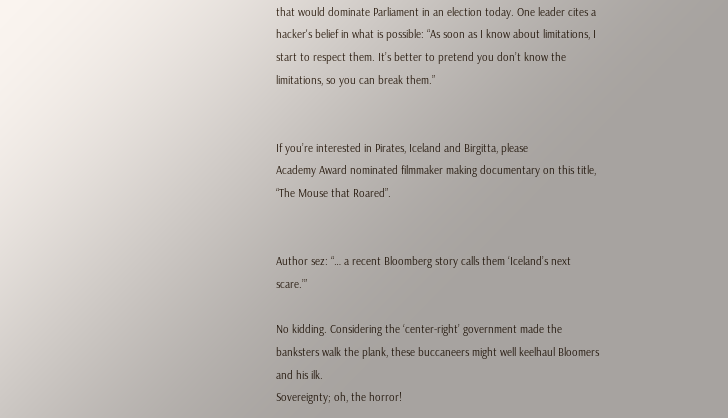that would dominate Parliament in an election today. One leader cites a hacker's belief in what is possible: “As soon as I know about limitations, I start to respect them. It’s better to pretend you don’t know the limitations, so you can break them.”


If you’re interested in Pirates, Iceland and Birgitta, please
Academy Award nominated filmmaker making documentary on this title,
“The Mouse that Roared”.


Author sez: “… a recent Bloomberg story calls them ‘Iceland’s next scare.’”

No kidding. Considering the ‘center-right’ government made the banksters walk the plank, these buccaneers might well keelhaul Bloomers and his ilk.
Sovereignty; oh, the horror!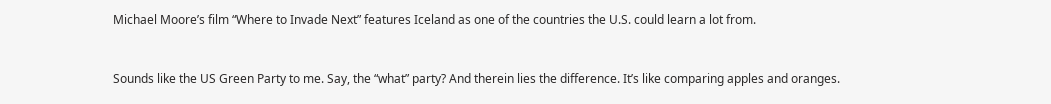Michael Moore’s film “Where to Invade Next” features Iceland as one of the countries the U.S. could learn a lot from.


Sounds like the US Green Party to me. Say, the “what” party? And therein lies the difference. It’s like comparing apples and oranges.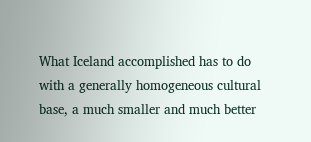What Iceland accomplished has to do with a generally homogeneous cultural base, a much smaller and much better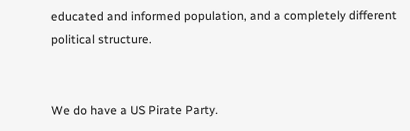educated and informed population, and a completely different political structure.


We do have a US Pirate Party.